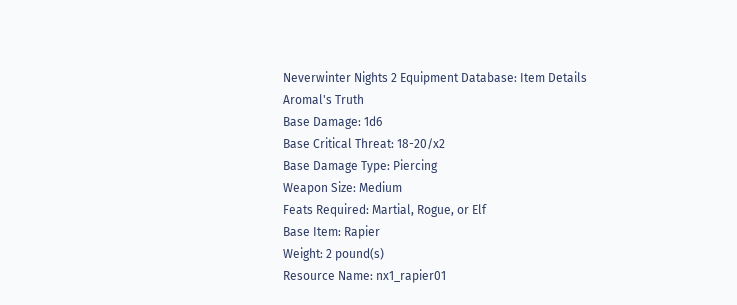Neverwinter Nights 2 Equipment Database: Item Details
Aromal's Truth
Base Damage: 1d6
Base Critical Threat: 18-20/x2
Base Damage Type: Piercing
Weapon Size: Medium
Feats Required: Martial, Rogue, or Elf
Base Item: Rapier
Weight: 2 pound(s)
Resource Name: nx1_rapier01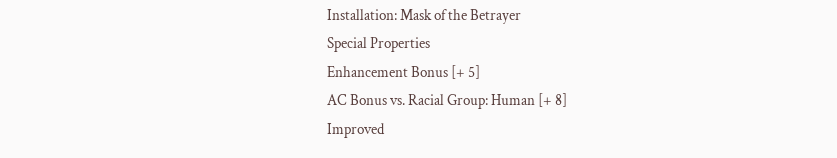Installation: Mask of the Betrayer
Special Properties
Enhancement Bonus [+ 5]
AC Bonus vs. Racial Group: Human [+ 8]
Improved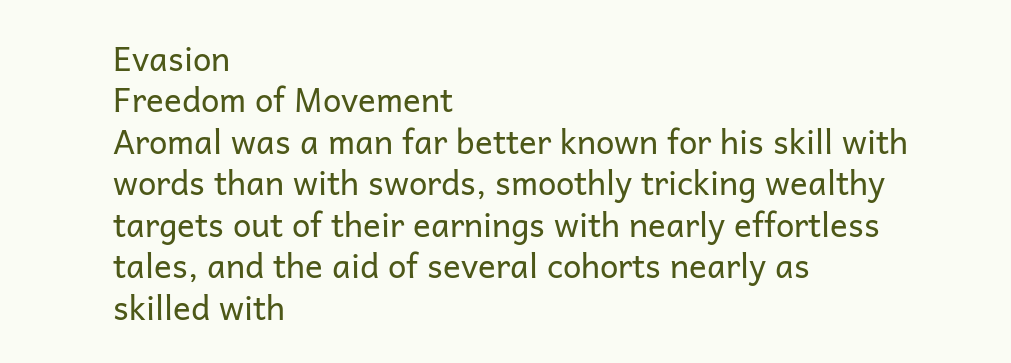Evasion
Freedom of Movement
Aromal was a man far better known for his skill with words than with swords, smoothly tricking wealthy targets out of their earnings with nearly effortless tales, and the aid of several cohorts nearly as skilled with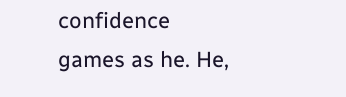confidence games as he. He,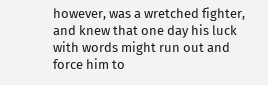however, was a wretched fighter, and knew that one day his luck with words might run out and force him to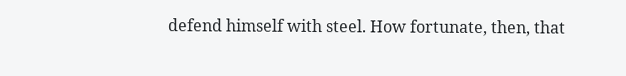defend himself with steel. How fortunate, then, that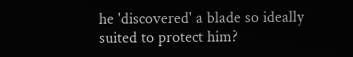he 'discovered' a blade so ideally suited to protect him?